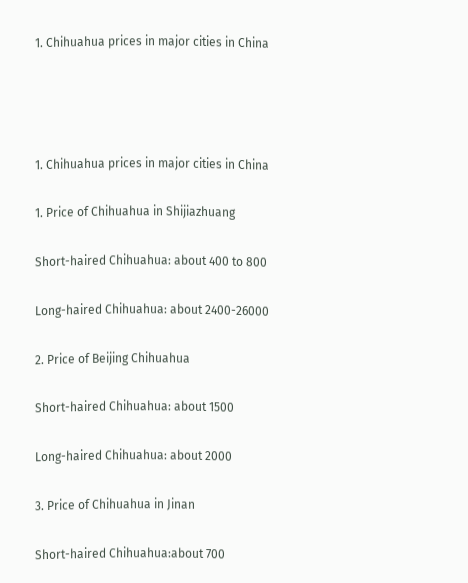1. Chihuahua prices in major cities in China




1. Chihuahua prices in major cities in China

1. Price of Chihuahua in Shijiazhuang

Short-haired Chihuahua: about 400 to 800

Long-haired Chihuahua: about 2400-26000

2. Price of Beijing Chihuahua

Short-haired Chihuahua: about 1500

Long-haired Chihuahua: about 2000

3. Price of Chihuahua in Jinan

Short-haired Chihuahua:about 700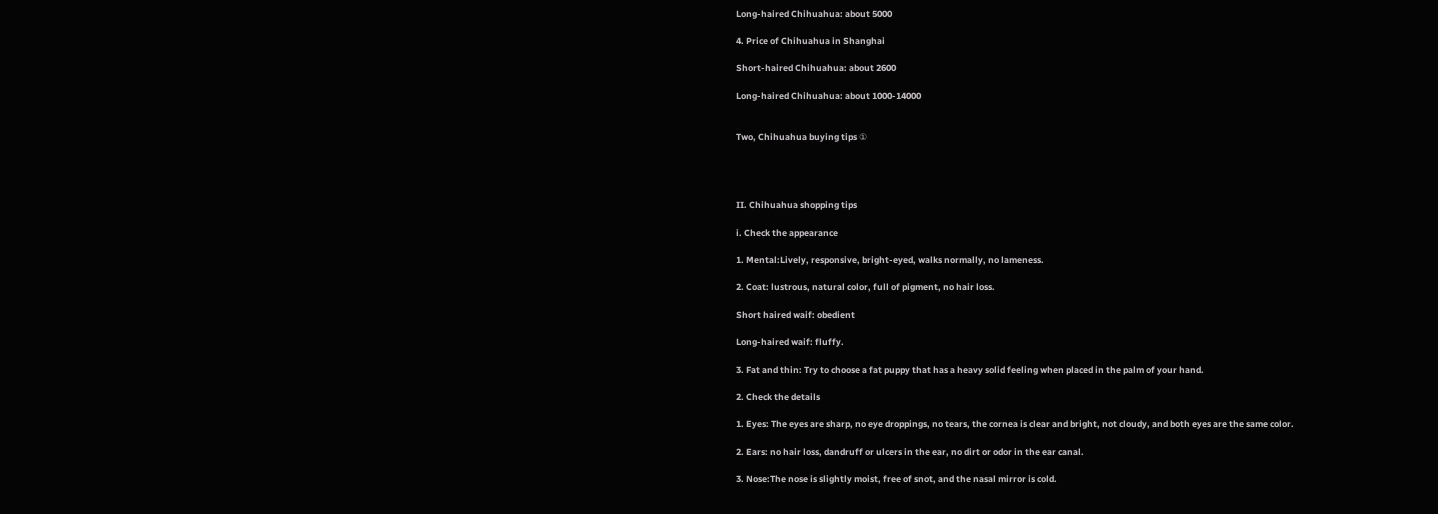Long-haired Chihuahua: about 5000

4. Price of Chihuahua in Shanghai

Short-haired Chihuahua: about 2600

Long-haired Chihuahua: about 1000-14000


Two, Chihuahua buying tips ①




II. Chihuahua shopping tips

i. Check the appearance

1. Mental:Lively, responsive, bright-eyed, walks normally, no lameness.

2. Coat: lustrous, natural color, full of pigment, no hair loss.

Short haired waif: obedient

Long-haired waif: fluffy.

3. Fat and thin: Try to choose a fat puppy that has a heavy solid feeling when placed in the palm of your hand.

2. Check the details

1. Eyes: The eyes are sharp, no eye droppings, no tears, the cornea is clear and bright, not cloudy, and both eyes are the same color.

2. Ears: no hair loss, dandruff or ulcers in the ear, no dirt or odor in the ear canal.

3. Nose:The nose is slightly moist, free of snot, and the nasal mirror is cold.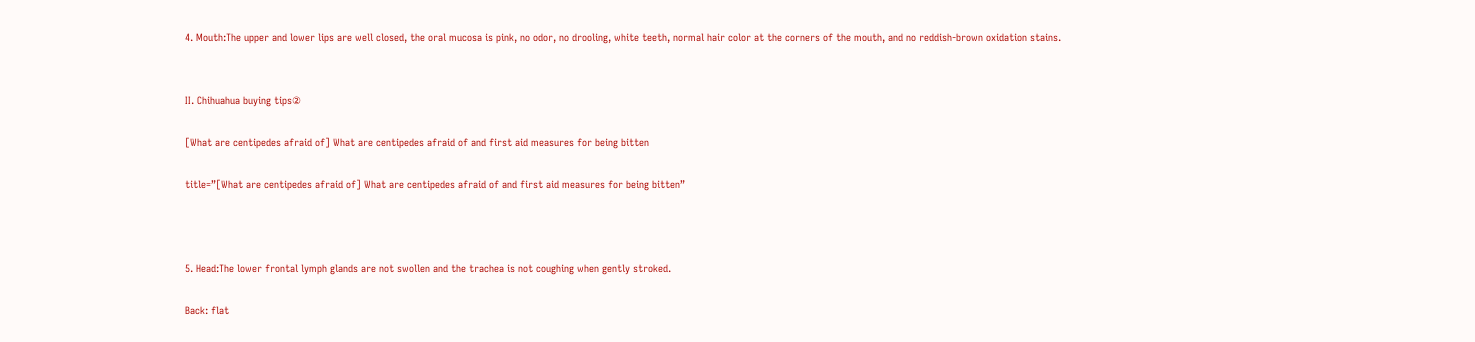4. Mouth:The upper and lower lips are well closed, the oral mucosa is pink, no odor, no drooling, white teeth, normal hair color at the corners of the mouth, and no reddish-brown oxidation stains.


II. Chihuahua buying tips②

[What are centipedes afraid of] What are centipedes afraid of and first aid measures for being bitten

title=”[What are centipedes afraid of] What are centipedes afraid of and first aid measures for being bitten”



5. Head:The lower frontal lymph glands are not swollen and the trachea is not coughing when gently stroked.

Back: flat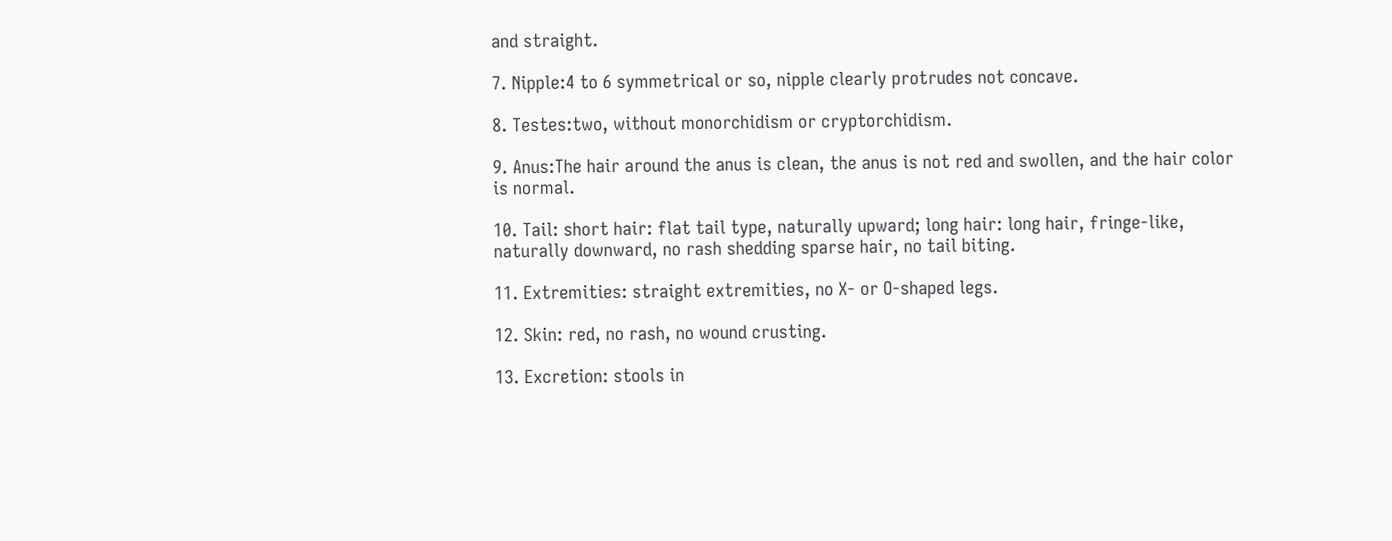and straight.

7. Nipple:4 to 6 symmetrical or so, nipple clearly protrudes not concave.

8. Testes:two, without monorchidism or cryptorchidism.

9. Anus:The hair around the anus is clean, the anus is not red and swollen, and the hair color is normal.

10. Tail: short hair: flat tail type, naturally upward; long hair: long hair, fringe-like, naturally downward, no rash shedding sparse hair, no tail biting.

11. Extremities: straight extremities, no X- or O-shaped legs.

12. Skin: red, no rash, no wound crusting.

13. Excretion: stools in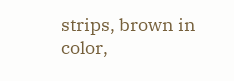strips, brown in color,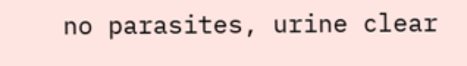no parasites, urine clear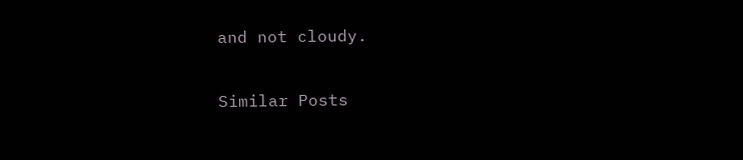and not cloudy.

Similar Posts